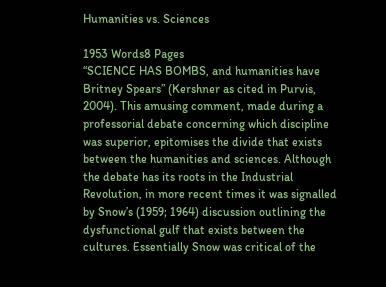Humanities vs. Sciences

1953 Words8 Pages
“SCIENCE HAS BOMBS, and humanities have Britney Spears” (Kershner as cited in Purvis, 2004). This amusing comment, made during a professorial debate concerning which discipline was superior, epitomises the divide that exists between the humanities and sciences. Although the debate has its roots in the Industrial Revolution, in more recent times it was signalled by Snow’s (1959; 1964) discussion outlining the dysfunctional gulf that exists between the cultures. Essentially Snow was critical of the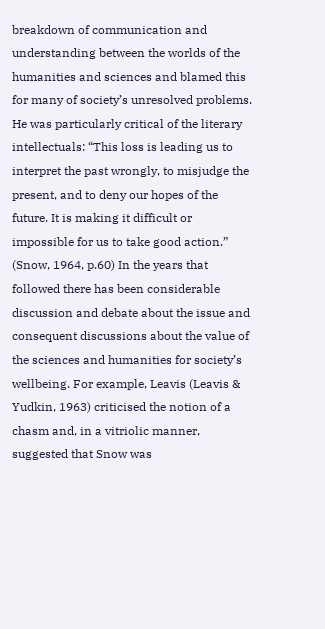breakdown of communication and understanding between the worlds of the humanities and sciences and blamed this for many of society’s unresolved problems. He was particularly critical of the literary intellectuals: “This loss is leading us to interpret the past wrongly, to misjudge the present, and to deny our hopes of the future. It is making it difficult or impossible for us to take good action.” (Snow, 1964, p.60) In the years that followed there has been considerable discussion and debate about the issue and consequent discussions about the value of the sciences and humanities for society’s wellbeing. For example, Leavis (Leavis & Yudkin, 1963) criticised the notion of a chasm and, in a vitriolic manner, suggested that Snow was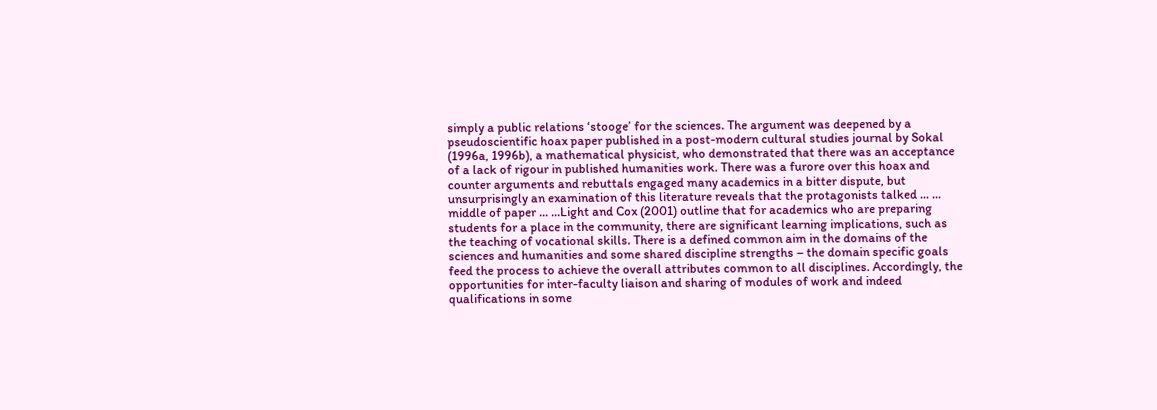simply a public relations ‘stooge’ for the sciences. The argument was deepened by a pseudoscientific hoax paper published in a post-modern cultural studies journal by Sokal (1996a, 1996b), a mathematical physicist, who demonstrated that there was an acceptance of a lack of rigour in published humanities work. There was a furore over this hoax and counter arguments and rebuttals engaged many academics in a bitter dispute, but unsurprisingly an examination of this literature reveals that the protagonists talked ... ... middle of paper ... ...Light and Cox (2001) outline that for academics who are preparing students for a place in the community, there are significant learning implications, such as the teaching of vocational skills. There is a defined common aim in the domains of the sciences and humanities and some shared discipline strengths – the domain specific goals feed the process to achieve the overall attributes common to all disciplines. Accordingly, the opportunities for inter-faculty liaison and sharing of modules of work and indeed qualifications in some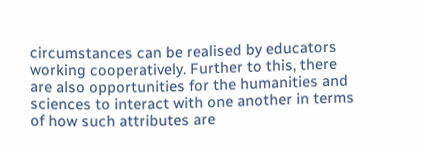circumstances can be realised by educators working cooperatively. Further to this, there are also opportunities for the humanities and sciences to interact with one another in terms of how such attributes are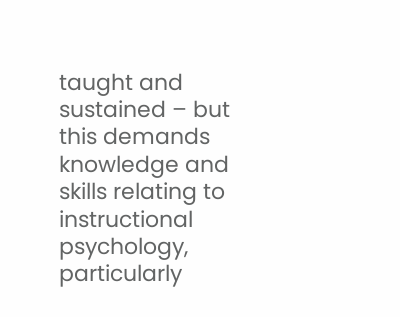taught and sustained – but this demands knowledge and skills relating to instructional psychology, particularly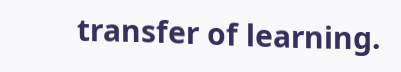transfer of learning.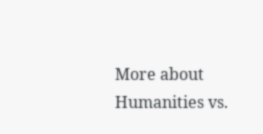More about Humanities vs.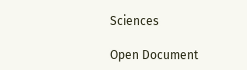Sciences

Open Document